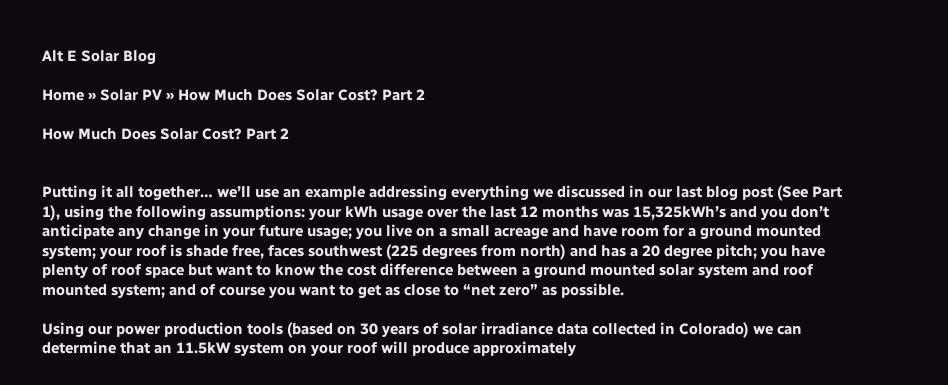Alt E Solar Blog

Home » Solar PV » How Much Does Solar Cost? Part 2

How Much Does Solar Cost? Part 2


Putting it all together… we’ll use an example addressing everything we discussed in our last blog post (See Part 1), using the following assumptions: your kWh usage over the last 12 months was 15,325kWh’s and you don’t anticipate any change in your future usage; you live on a small acreage and have room for a ground mounted system; your roof is shade free, faces southwest (225 degrees from north) and has a 20 degree pitch; you have plenty of roof space but want to know the cost difference between a ground mounted solar system and roof mounted system; and of course you want to get as close to “net zero” as possible.

Using our power production tools (based on 30 years of solar irradiance data collected in Colorado) we can determine that an 11.5kW system on your roof will produce approximately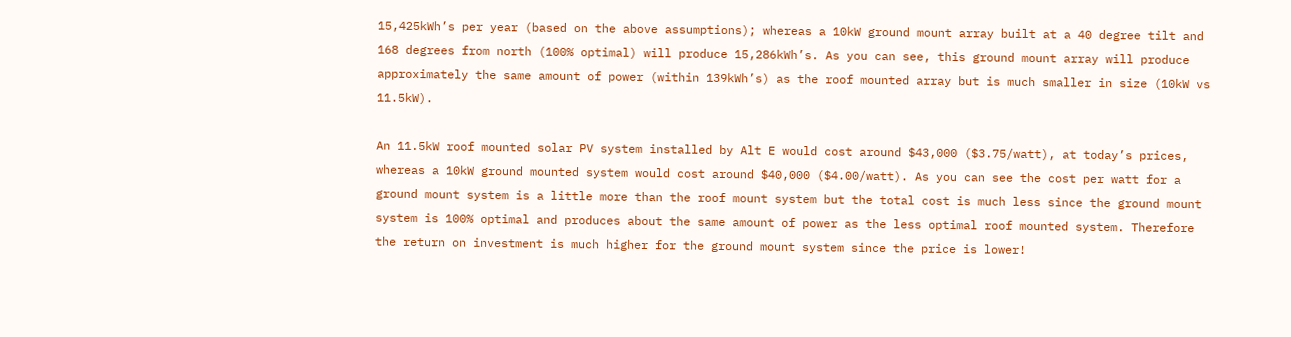15,425kWh’s per year (based on the above assumptions); whereas a 10kW ground mount array built at a 40 degree tilt and 168 degrees from north (100% optimal) will produce 15,286kWh’s. As you can see, this ground mount array will produce approximately the same amount of power (within 139kWh’s) as the roof mounted array but is much smaller in size (10kW vs 11.5kW).

An 11.5kW roof mounted solar PV system installed by Alt E would cost around $43,000 ($3.75/watt), at today’s prices, whereas a 10kW ground mounted system would cost around $40,000 ($4.00/watt). As you can see the cost per watt for a ground mount system is a little more than the roof mount system but the total cost is much less since the ground mount system is 100% optimal and produces about the same amount of power as the less optimal roof mounted system. Therefore the return on investment is much higher for the ground mount system since the price is lower!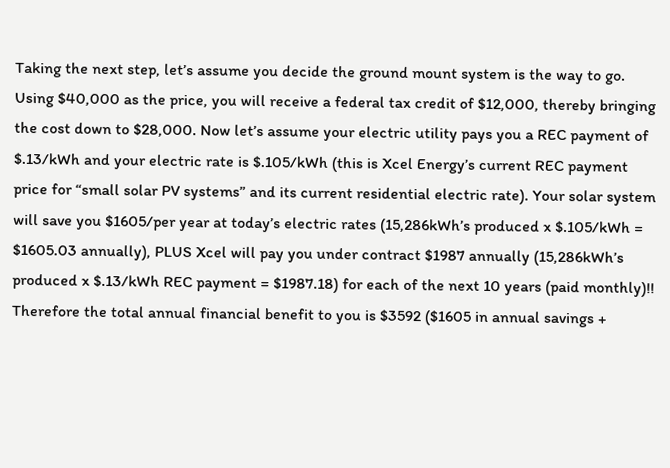Taking the next step, let’s assume you decide the ground mount system is the way to go. Using $40,000 as the price, you will receive a federal tax credit of $12,000, thereby bringing the cost down to $28,000. Now let’s assume your electric utility pays you a REC payment of $.13/kWh and your electric rate is $.105/kWh (this is Xcel Energy’s current REC payment price for “small solar PV systems” and its current residential electric rate). Your solar system will save you $1605/per year at today’s electric rates (15,286kWh’s produced x $.105/kWh = $1605.03 annually), PLUS Xcel will pay you under contract $1987 annually (15,286kWh’s produced x $.13/kWh REC payment = $1987.18) for each of the next 10 years (paid monthly)!! Therefore the total annual financial benefit to you is $3592 ($1605 in annual savings +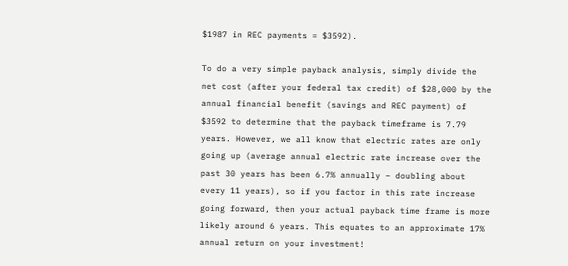$1987 in REC payments = $3592).

To do a very simple payback analysis, simply divide the net cost (after your federal tax credit) of $28,000 by the annual financial benefit (savings and REC payment) of $3592 to determine that the payback timeframe is 7.79 years. However, we all know that electric rates are only going up (average annual electric rate increase over the past 30 years has been 6.7% annually – doubling about every 11 years), so if you factor in this rate increase going forward, then your actual payback time frame is more likely around 6 years. This equates to an approximate 17% annual return on your investment!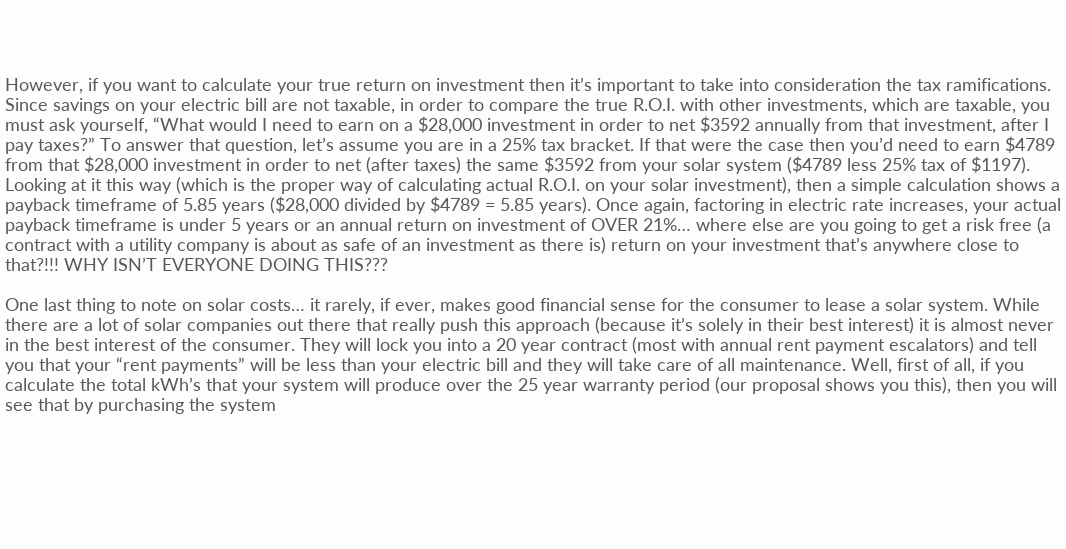However, if you want to calculate your true return on investment then it’s important to take into consideration the tax ramifications. Since savings on your electric bill are not taxable, in order to compare the true R.O.I. with other investments, which are taxable, you must ask yourself, “What would I need to earn on a $28,000 investment in order to net $3592 annually from that investment, after I pay taxes?” To answer that question, let’s assume you are in a 25% tax bracket. If that were the case then you’d need to earn $4789 from that $28,000 investment in order to net (after taxes) the same $3592 from your solar system ($4789 less 25% tax of $1197). Looking at it this way (which is the proper way of calculating actual R.O.I. on your solar investment), then a simple calculation shows a payback timeframe of 5.85 years ($28,000 divided by $4789 = 5.85 years). Once again, factoring in electric rate increases, your actual payback timeframe is under 5 years or an annual return on investment of OVER 21%… where else are you going to get a risk free (a contract with a utility company is about as safe of an investment as there is) return on your investment that’s anywhere close to that?!!! WHY ISN’T EVERYONE DOING THIS???

One last thing to note on solar costs… it rarely, if ever, makes good financial sense for the consumer to lease a solar system. While there are a lot of solar companies out there that really push this approach (because it’s solely in their best interest) it is almost never in the best interest of the consumer. They will lock you into a 20 year contract (most with annual rent payment escalators) and tell you that your “rent payments” will be less than your electric bill and they will take care of all maintenance. Well, first of all, if you calculate the total kWh’s that your system will produce over the 25 year warranty period (our proposal shows you this), then you will see that by purchasing the system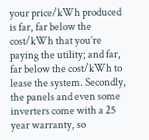your price/kWh produced is far, far below the cost/kWh that you’re paying the utility; and far, far below the cost/kWh to lease the system. Secondly, the panels and even some inverters come with a 25 year warranty, so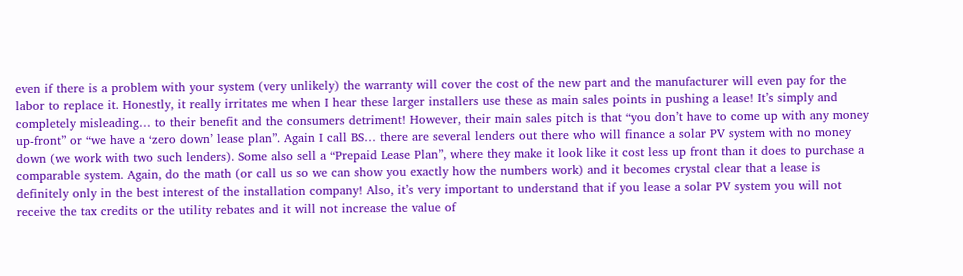even if there is a problem with your system (very unlikely) the warranty will cover the cost of the new part and the manufacturer will even pay for the labor to replace it. Honestly, it really irritates me when I hear these larger installers use these as main sales points in pushing a lease! It’s simply and completely misleading… to their benefit and the consumers detriment! However, their main sales pitch is that “you don’t have to come up with any money up-front” or “we have a ‘zero down’ lease plan”. Again I call BS… there are several lenders out there who will finance a solar PV system with no money down (we work with two such lenders). Some also sell a “Prepaid Lease Plan”, where they make it look like it cost less up front than it does to purchase a comparable system. Again, do the math (or call us so we can show you exactly how the numbers work) and it becomes crystal clear that a lease is definitely only in the best interest of the installation company! Also, it’s very important to understand that if you lease a solar PV system you will not receive the tax credits or the utility rebates and it will not increase the value of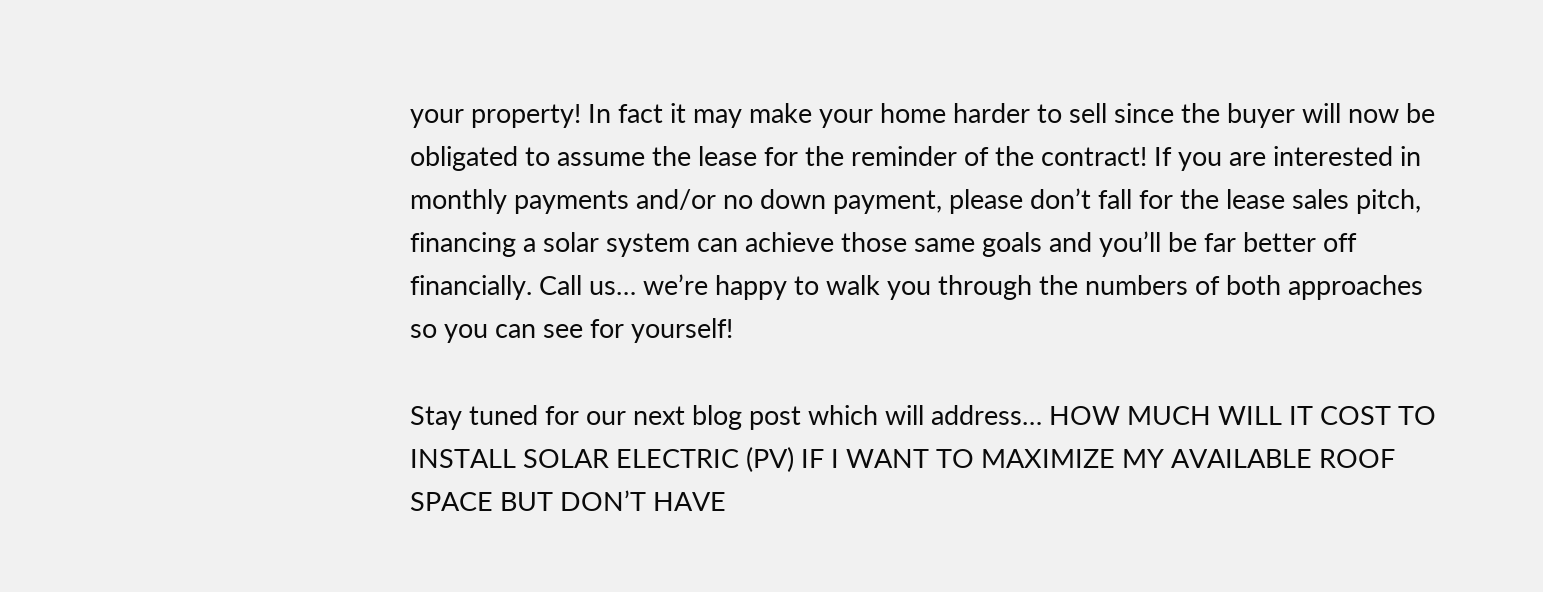your property! In fact it may make your home harder to sell since the buyer will now be obligated to assume the lease for the reminder of the contract! If you are interested in monthly payments and/or no down payment, please don’t fall for the lease sales pitch, financing a solar system can achieve those same goals and you’ll be far better off financially. Call us… we’re happy to walk you through the numbers of both approaches so you can see for yourself!

Stay tuned for our next blog post which will address… HOW MUCH WILL IT COST TO INSTALL SOLAR ELECTRIC (PV) IF I WANT TO MAXIMIZE MY AVAILABLE ROOF SPACE BUT DON’T HAVE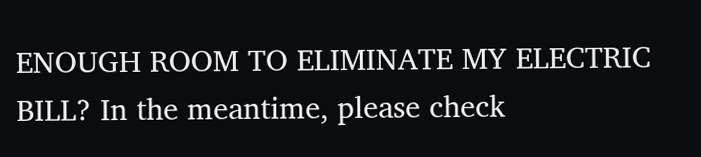ENOUGH ROOM TO ELIMINATE MY ELECTRIC BILL? In the meantime, please check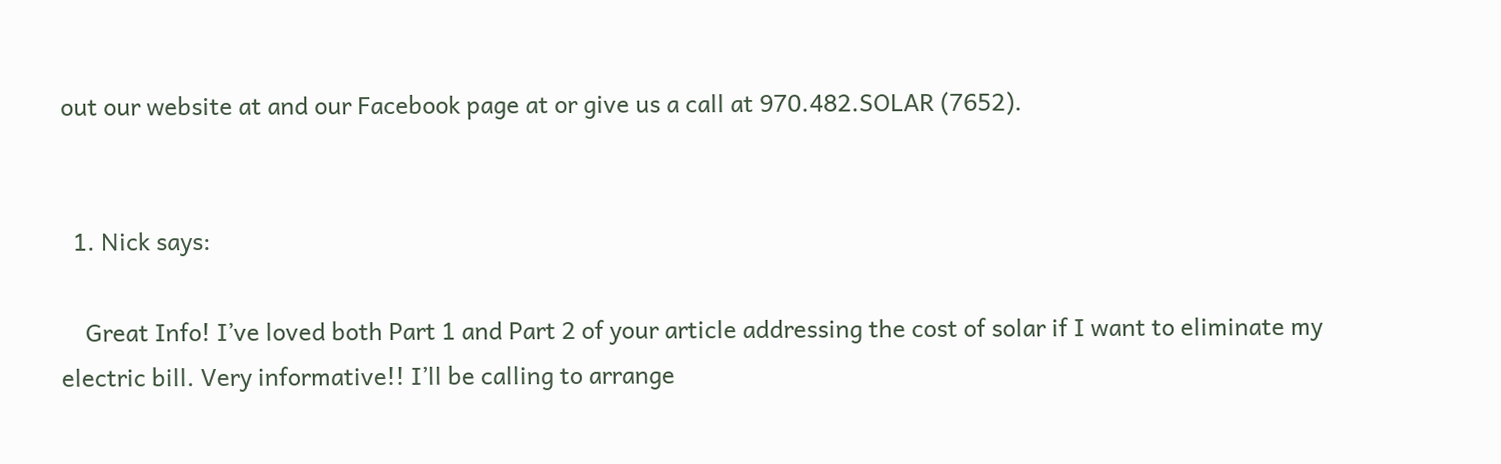out our website at and our Facebook page at or give us a call at 970.482.SOLAR (7652).


  1. Nick says:

    Great Info! I’ve loved both Part 1 and Part 2 of your article addressing the cost of solar if I want to eliminate my electric bill. Very informative!! I’ll be calling to arrange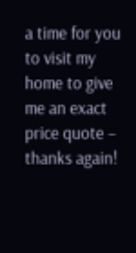a time for you to visit my home to give me an exact price quote – thanks again!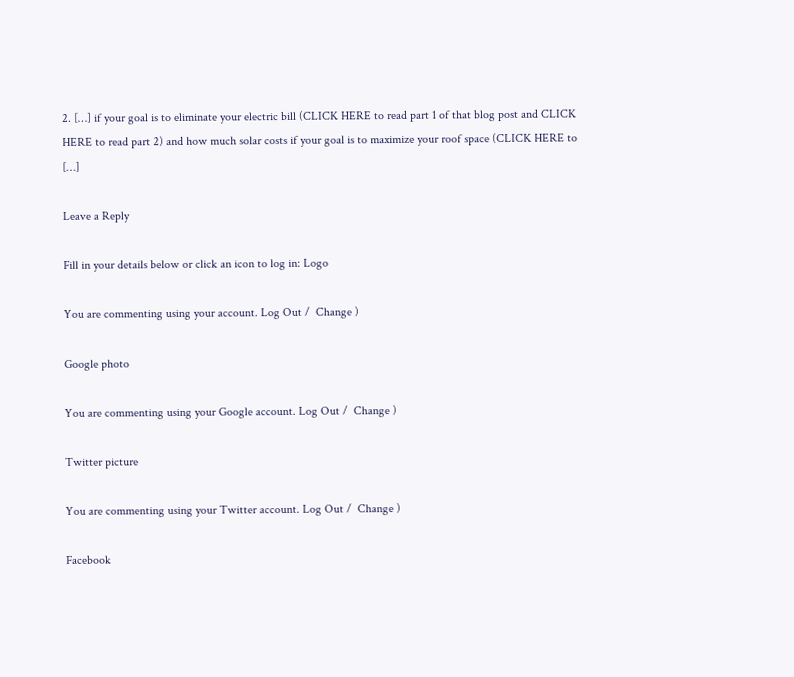2. […] if your goal is to eliminate your electric bill (CLICK HERE to read part 1 of that blog post and CLICK HERE to read part 2) and how much solar costs if your goal is to maximize your roof space (CLICK HERE to […]

Leave a Reply

Fill in your details below or click an icon to log in: Logo

You are commenting using your account. Log Out /  Change )

Google photo

You are commenting using your Google account. Log Out /  Change )

Twitter picture

You are commenting using your Twitter account. Log Out /  Change )

Facebook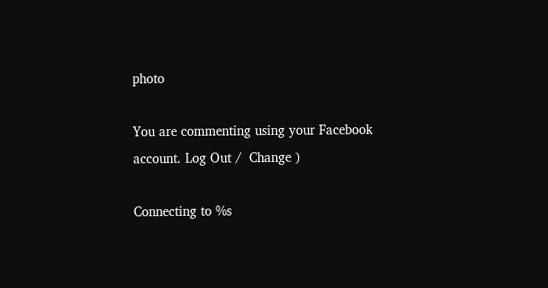photo

You are commenting using your Facebook account. Log Out /  Change )

Connecting to %s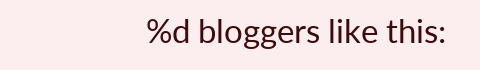%d bloggers like this: